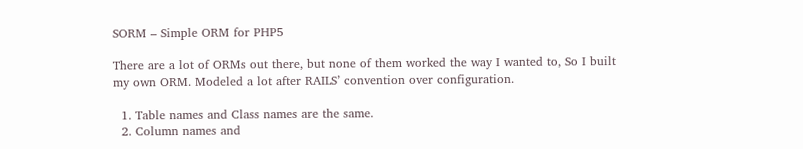SORM – Simple ORM for PHP5

There are a lot of ORMs out there, but none of them worked the way I wanted to, So I built my own ORM. Modeled a lot after RAILS’ convention over configuration.

  1. Table names and Class names are the same.
  2. Column names and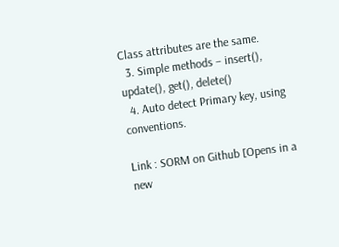Class attributes are the same.
  3. Simple methods – insert(), update(), get(), delete()
  4. Auto detect Primary key, using conventions.

Link : SORM on Github [Opens in a new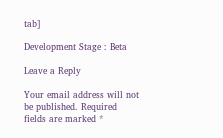tab]

Development Stage : Beta

Leave a Reply

Your email address will not be published. Required fields are marked *